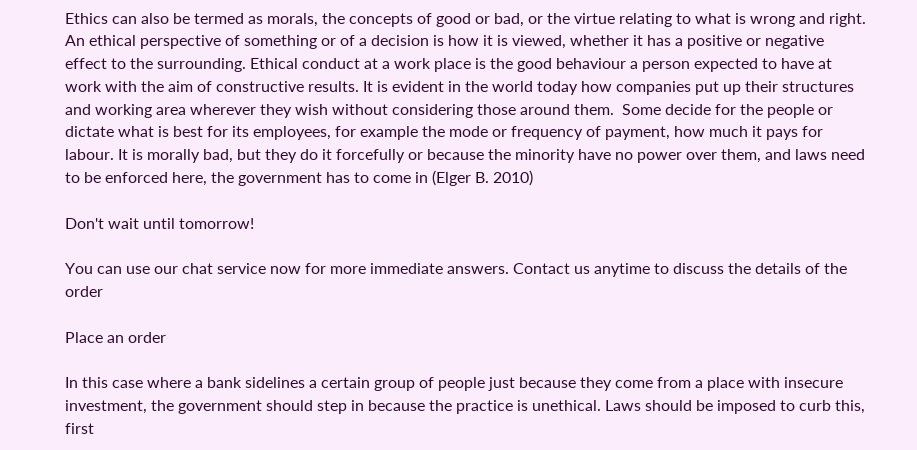Ethics can also be termed as morals, the concepts of good or bad, or the virtue relating to what is wrong and right. An ethical perspective of something or of a decision is how it is viewed, whether it has a positive or negative effect to the surrounding. Ethical conduct at a work place is the good behaviour a person expected to have at work with the aim of constructive results. It is evident in the world today how companies put up their structures and working area wherever they wish without considering those around them.  Some decide for the people or dictate what is best for its employees, for example the mode or frequency of payment, how much it pays for labour. It is morally bad, but they do it forcefully or because the minority have no power over them, and laws need to be enforced here, the government has to come in (Elger B. 2010)

Don't wait until tomorrow!

You can use our chat service now for more immediate answers. Contact us anytime to discuss the details of the order

Place an order

In this case where a bank sidelines a certain group of people just because they come from a place with insecure investment, the government should step in because the practice is unethical. Laws should be imposed to curb this, first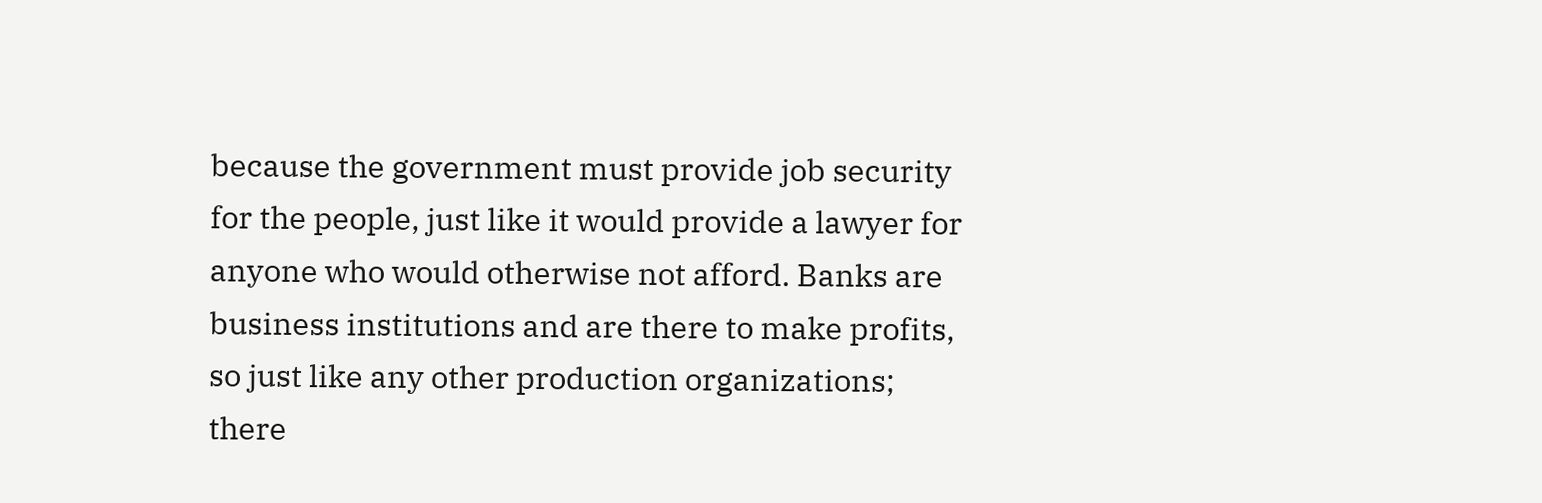because the government must provide job security for the people, just like it would provide a lawyer for anyone who would otherwise not afford. Banks are business institutions and are there to make profits, so just like any other production organizations; there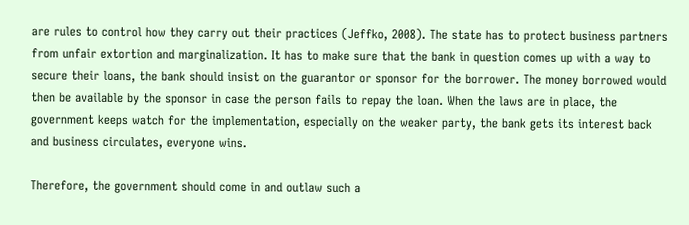are rules to control how they carry out their practices (Jeffko, 2008). The state has to protect business partners from unfair extortion and marginalization. It has to make sure that the bank in question comes up with a way to secure their loans, the bank should insist on the guarantor or sponsor for the borrower. The money borrowed would then be available by the sponsor in case the person fails to repay the loan. When the laws are in place, the government keeps watch for the implementation, especially on the weaker party, the bank gets its interest back and business circulates, everyone wins.

Therefore, the government should come in and outlaw such a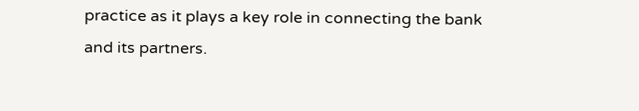practice as it plays a key role in connecting the bank and its partners.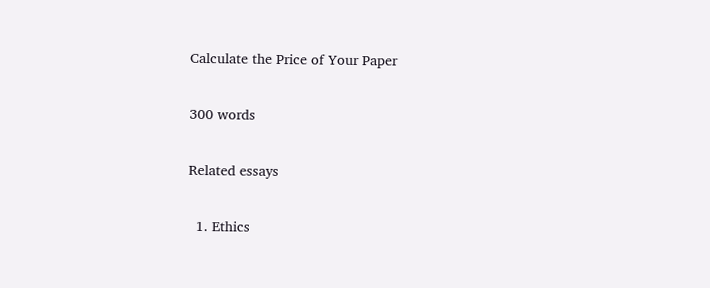Calculate the Price of Your Paper

300 words

Related essays

  1. Ethics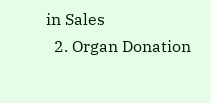in Sales
  2. Organ Donation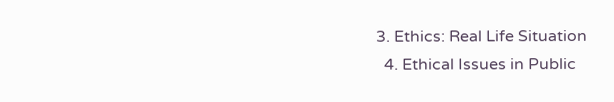3. Ethics: Real Life Situation
  4. Ethical Issues in Public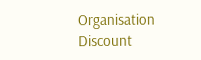Organisation
Discount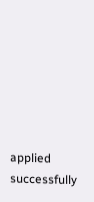applied successfully